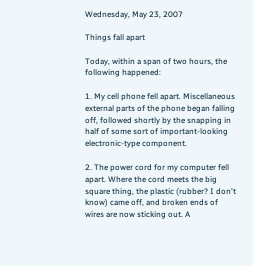Wednesday, May 23, 2007

Things fall apart

Today, within a span of two hours, the following happened:

1. My cell phone fell apart. Miscellaneous external parts of the phone began falling off, followed shortly by the snapping in half of some sort of important-looking electronic-type component.

2. The power cord for my computer fell apart. Where the cord meets the big square thing, the plastic (rubber? I don't know) came off, and broken ends of wires are now sticking out. A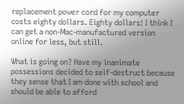replacement power cord for my computer costs eighty dollars. Eighty dollars! I think I can get a non-Mac-manufactured version online for less, but still.

What is going on? Have my inanimate possessions decided to self-destruct because they sense that I am done with school and should be able to afford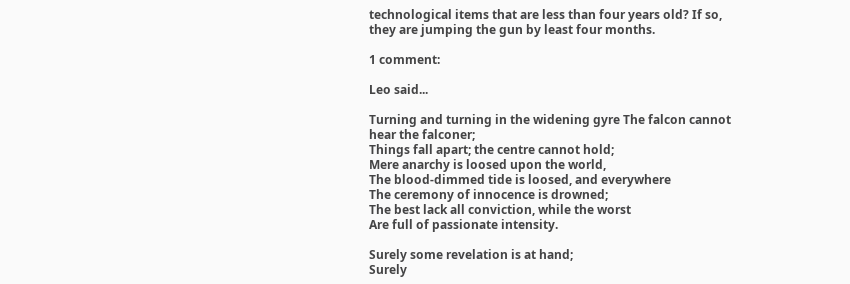technological items that are less than four years old? If so, they are jumping the gun by least four months.

1 comment:

Leo said...

Turning and turning in the widening gyre The falcon cannot hear the falconer;
Things fall apart; the centre cannot hold;
Mere anarchy is loosed upon the world,
The blood-dimmed tide is loosed, and everywhere
The ceremony of innocence is drowned;
The best lack all conviction, while the worst
Are full of passionate intensity.

Surely some revelation is at hand;
Surely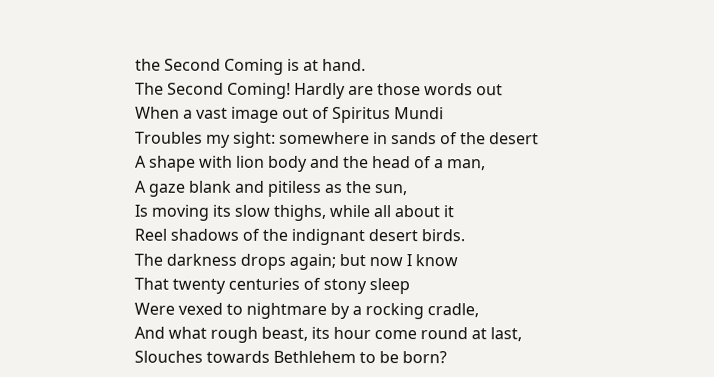the Second Coming is at hand.
The Second Coming! Hardly are those words out
When a vast image out of Spiritus Mundi
Troubles my sight: somewhere in sands of the desert
A shape with lion body and the head of a man,
A gaze blank and pitiless as the sun,
Is moving its slow thighs, while all about it
Reel shadows of the indignant desert birds.
The darkness drops again; but now I know
That twenty centuries of stony sleep
Were vexed to nightmare by a rocking cradle,
And what rough beast, its hour come round at last,
Slouches towards Bethlehem to be born?